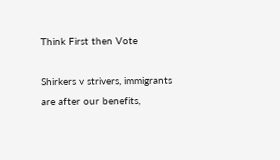Think First then Vote

Shirkers v strivers, immigrants are after our benefits,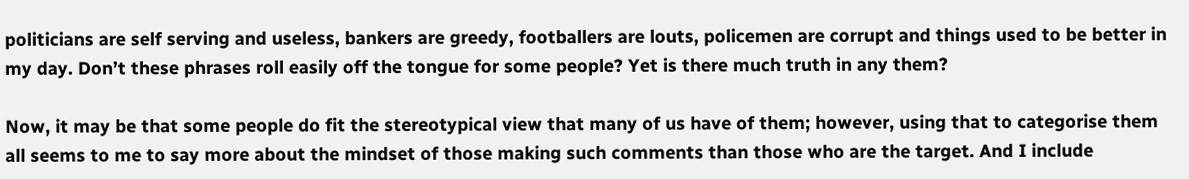politicians are self serving and useless, bankers are greedy, footballers are louts, policemen are corrupt and things used to be better in my day. Don’t these phrases roll easily off the tongue for some people? Yet is there much truth in any them?

Now, it may be that some people do fit the stereotypical view that many of us have of them; however, using that to categorise them all seems to me to say more about the mindset of those making such comments than those who are the target. And I include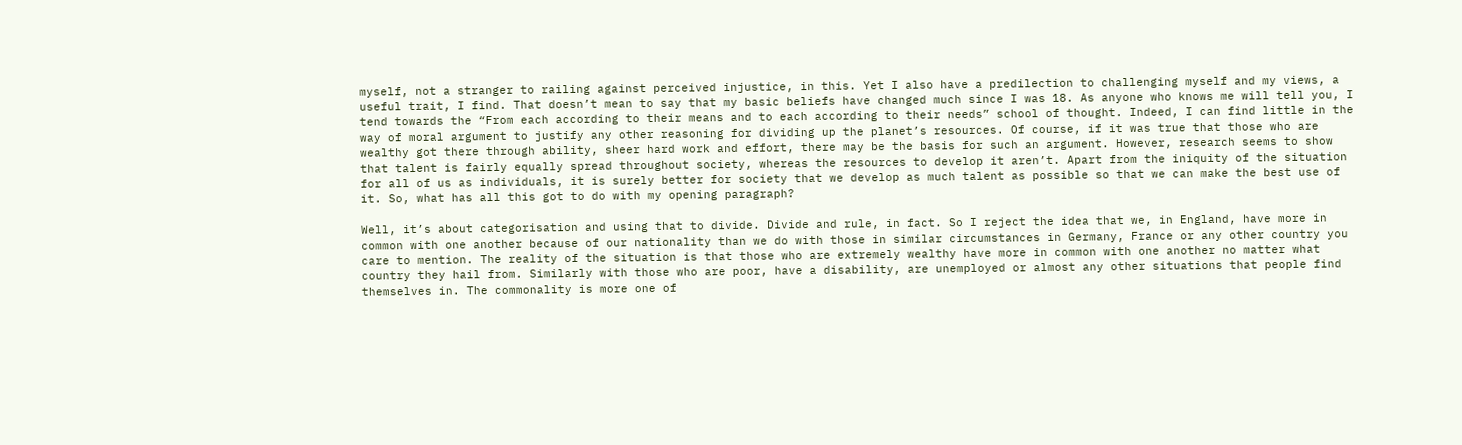myself, not a stranger to railing against perceived injustice, in this. Yet I also have a predilection to challenging myself and my views, a useful trait, I find. That doesn’t mean to say that my basic beliefs have changed much since I was 18. As anyone who knows me will tell you, I tend towards the “From each according to their means and to each according to their needs” school of thought. Indeed, I can find little in the way of moral argument to justify any other reasoning for dividing up the planet’s resources. Of course, if it was true that those who are wealthy got there through ability, sheer hard work and effort, there may be the basis for such an argument. However, research seems to show that talent is fairly equally spread throughout society, whereas the resources to develop it aren’t. Apart from the iniquity of the situation for all of us as individuals, it is surely better for society that we develop as much talent as possible so that we can make the best use of it. So, what has all this got to do with my opening paragraph?

Well, it’s about categorisation and using that to divide. Divide and rule, in fact. So I reject the idea that we, in England, have more in common with one another because of our nationality than we do with those in similar circumstances in Germany, France or any other country you care to mention. The reality of the situation is that those who are extremely wealthy have more in common with one another no matter what country they hail from. Similarly with those who are poor, have a disability, are unemployed or almost any other situations that people find themselves in. The commonality is more one of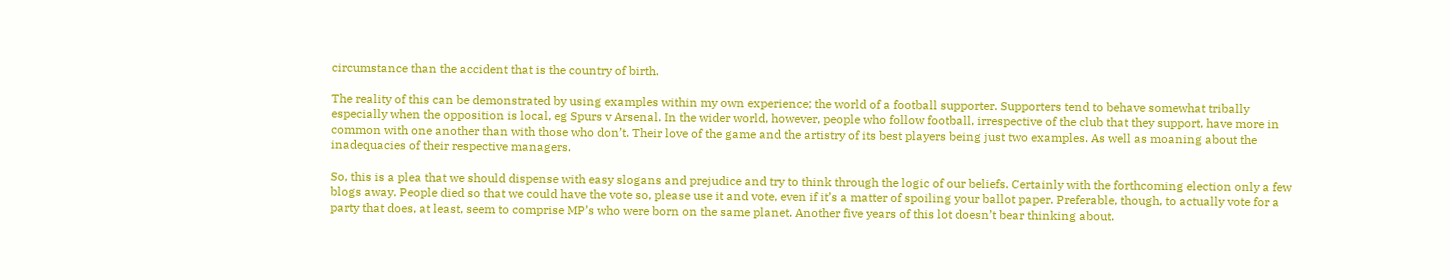circumstance than the accident that is the country of birth.

The reality of this can be demonstrated by using examples within my own experience; the world of a football supporter. Supporters tend to behave somewhat tribally especially when the opposition is local, eg Spurs v Arsenal. In the wider world, however, people who follow football, irrespective of the club that they support, have more in common with one another than with those who don’t. Their love of the game and the artistry of its best players being just two examples. As well as moaning about the inadequacies of their respective managers.

So, this is a plea that we should dispense with easy slogans and prejudice and try to think through the logic of our beliefs. Certainly with the forthcoming election only a few blogs away. People died so that we could have the vote so, please use it and vote, even if it’s a matter of spoiling your ballot paper. Preferable, though, to actually vote for a party that does, at least, seem to comprise MP’s who were born on the same planet. Another five years of this lot doesn’t bear thinking about.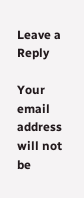Leave a Reply

Your email address will not be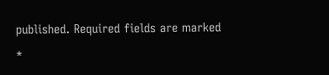published. Required fields are marked *